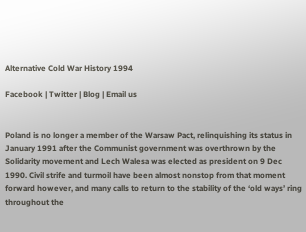Alternative Cold War History 1994

Facebook | Twitter | Blog | Email us


Poland is no longer a member of the Warsaw Pact, relinquishing its status in January 1991 after the Communist government was overthrown by the Solidarity movement and Lech Walesa was elected as president on 9 Dec 1990. Civil strife and turmoil have been almost nonstop from that moment forward however, and many calls to return to the stability of the ‘old ways’ ring throughout the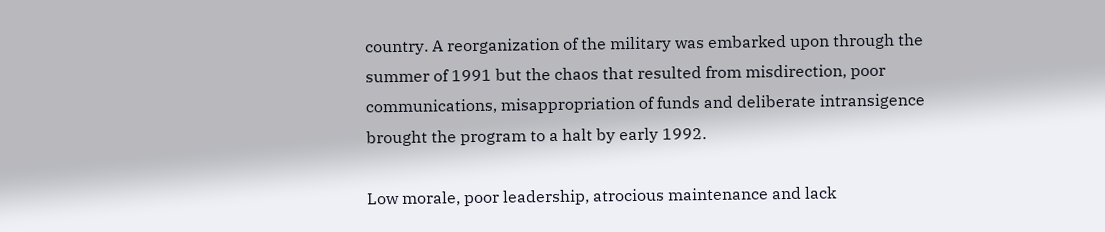country. A reorganization of the military was embarked upon through the summer of 1991 but the chaos that resulted from misdirection, poor communications, misappropriation of funds and deliberate intransigence brought the program to a halt by early 1992.

Low morale, poor leadership, atrocious maintenance and lack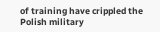of training have crippled the Polish military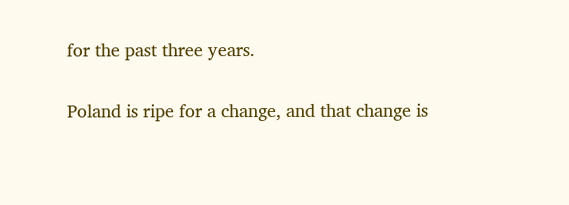for the past three years.

Poland is ripe for a change, and that change is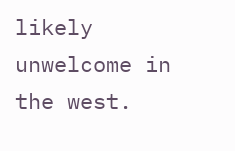likely unwelcome in the west.